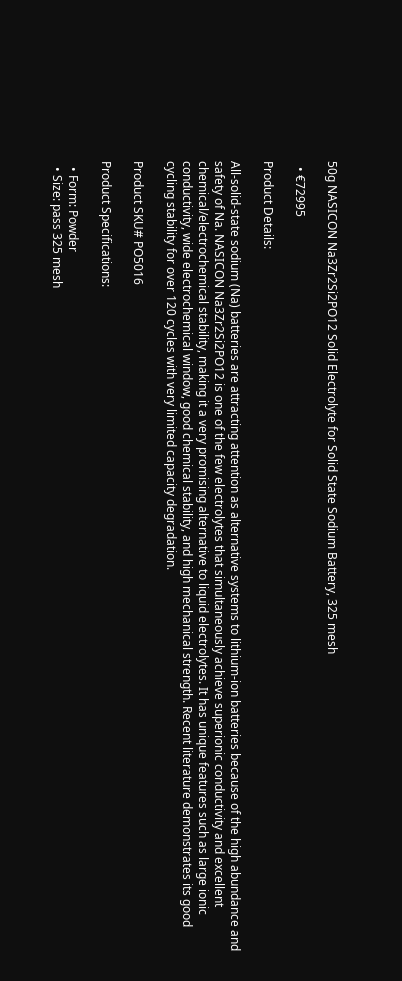50g NASICON Na3Zr2Si2PO12 Solid Electrolyte for Solid State Sodium Battery, 325 mesh

  • €72995

Product Details:

All-solid-state sodium (Na) batteries are attracting attention as alternative systems to lithium-ion batteries because of the high abundance and safety of Na. NASICON Na3Zr2Si2PO12 is one of the few electrolytes that simultaneously achieve superionic conductivity and excellent chemical/electrochemical stability, making it a very promising alternative to liquid electrolytes. It has unique features such as large ionic conductivity, wide electrochemical window, good chemical stability, and high mechanical strength. Recent literature demonstrates its good cycling stability for over 120 cycles with very limited capacity degradation.

Product SKU# PO5016

Product Specifications:

  • Form: Powder
  • Size: pass 325 mesh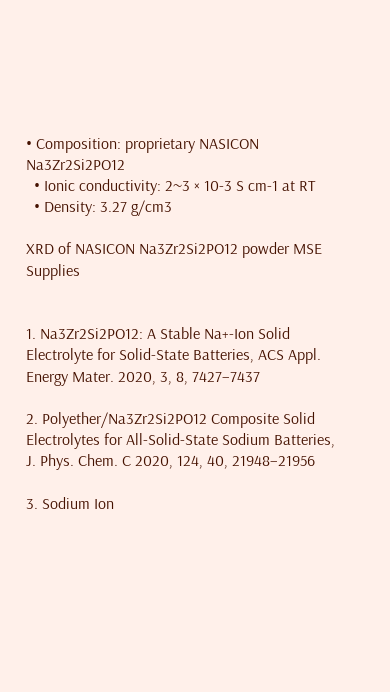• Composition: proprietary NASICON Na3Zr2Si2PO12
  • Ionic conductivity: 2~3 × 10-3 S cm-1 at RT
  • Density: 3.27 g/cm3

XRD of NASICON Na3Zr2Si2PO12 powder MSE Supplies


1. Na3Zr2Si2PO12: A Stable Na+-Ion Solid Electrolyte for Solid-State Batteries, ACS Appl. Energy Mater. 2020, 3, 8, 7427–7437

2. Polyether/Na3Zr2Si2PO12 Composite Solid Electrolytes for All-Solid-State Sodium Batteries, J. Phys. Chem. C 2020, 124, 40, 21948–21956

3. Sodium Ion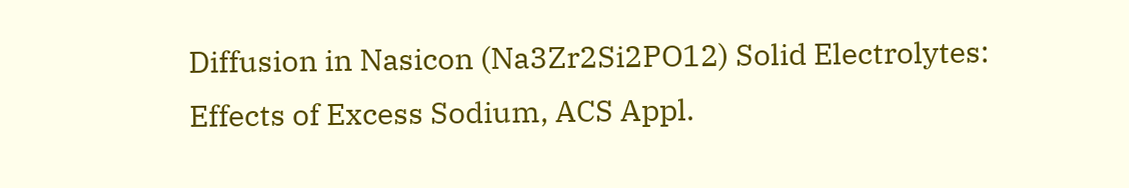Diffusion in Nasicon (Na3Zr2Si2PO12) Solid Electrolytes: Effects of Excess Sodium, ACS Appl.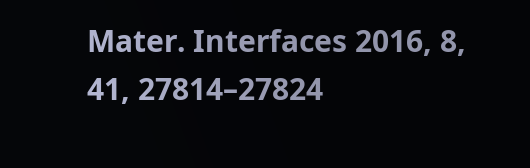Mater. Interfaces 2016, 8, 41, 27814–27824